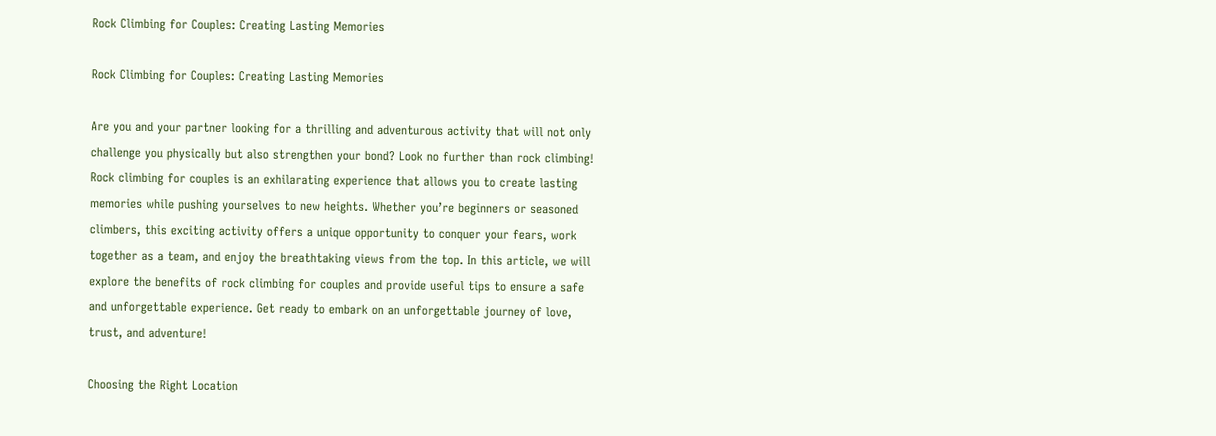Rock Climbing for Couples: Creating Lasting Memories

Rock Climbing for Couples: Creating Lasting Memories

Are you and your partner looking for a thrilling and adventurous activity that will not only challenge you physically but also strengthen your bond? Look no further than rock climbing! Rock climbing for couples is an exhilarating experience that allows you to create lasting memories while pushing yourselves to new heights. Whether you’re beginners or seasoned climbers, this exciting activity offers a unique opportunity to conquer your fears, work together as a team, and enjoy the breathtaking views from the top. In this article, we will explore the benefits of rock climbing for couples and provide useful tips to ensure a safe and unforgettable experience. Get ready to embark on an unforgettable journey of love, trust, and adventure!

Choosing the Right Location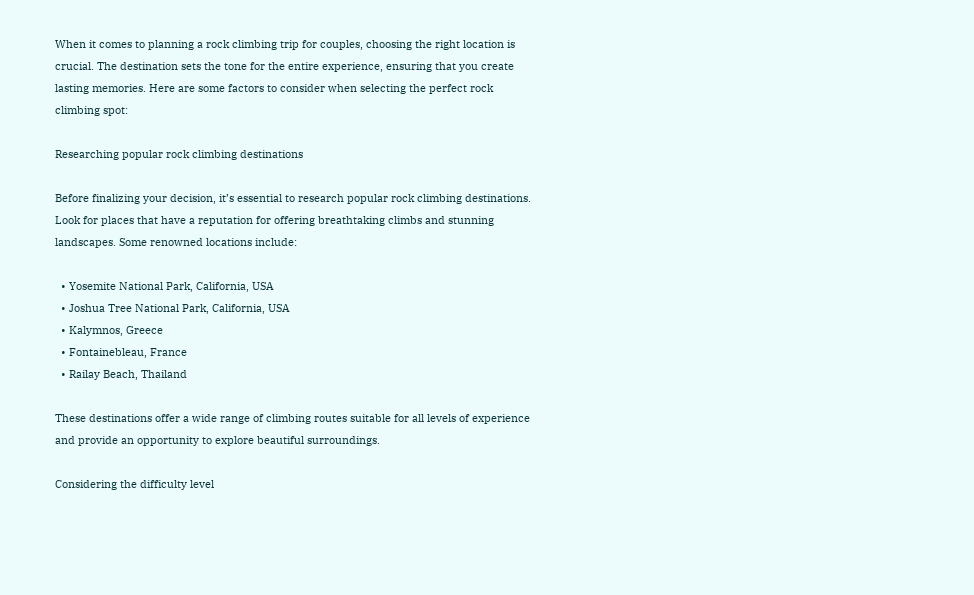When it comes to planning a rock climbing trip for couples, choosing the right location is crucial. The destination sets the tone for the entire experience, ensuring that you create lasting memories. Here are some factors to consider when selecting the perfect rock climbing spot:

Researching popular rock climbing destinations

Before finalizing your decision, it’s essential to research popular rock climbing destinations. Look for places that have a reputation for offering breathtaking climbs and stunning landscapes. Some renowned locations include:

  • Yosemite National Park, California, USA
  • Joshua Tree National Park, California, USA
  • Kalymnos, Greece
  • Fontainebleau, France
  • Railay Beach, Thailand

These destinations offer a wide range of climbing routes suitable for all levels of experience and provide an opportunity to explore beautiful surroundings.

Considering the difficulty level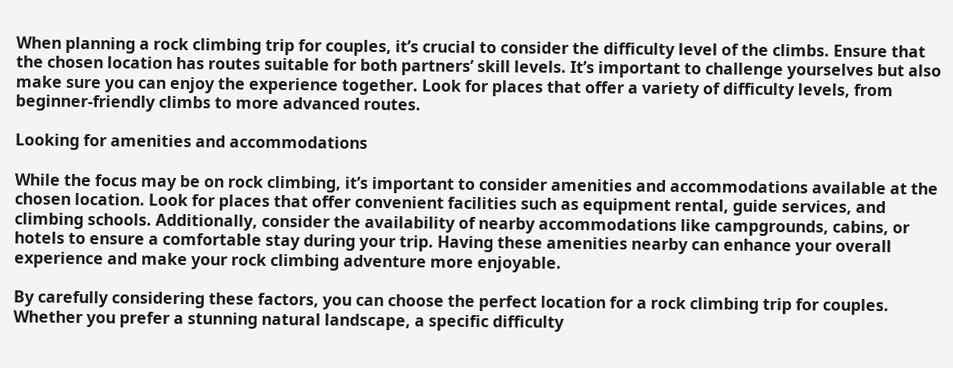When planning a rock climbing trip for couples, it’s crucial to consider the difficulty level of the climbs. Ensure that the chosen location has routes suitable for both partners’ skill levels. It’s important to challenge yourselves but also make sure you can enjoy the experience together. Look for places that offer a variety of difficulty levels, from beginner-friendly climbs to more advanced routes.

Looking for amenities and accommodations

While the focus may be on rock climbing, it’s important to consider amenities and accommodations available at the chosen location. Look for places that offer convenient facilities such as equipment rental, guide services, and climbing schools. Additionally, consider the availability of nearby accommodations like campgrounds, cabins, or hotels to ensure a comfortable stay during your trip. Having these amenities nearby can enhance your overall experience and make your rock climbing adventure more enjoyable.

By carefully considering these factors, you can choose the perfect location for a rock climbing trip for couples. Whether you prefer a stunning natural landscape, a specific difficulty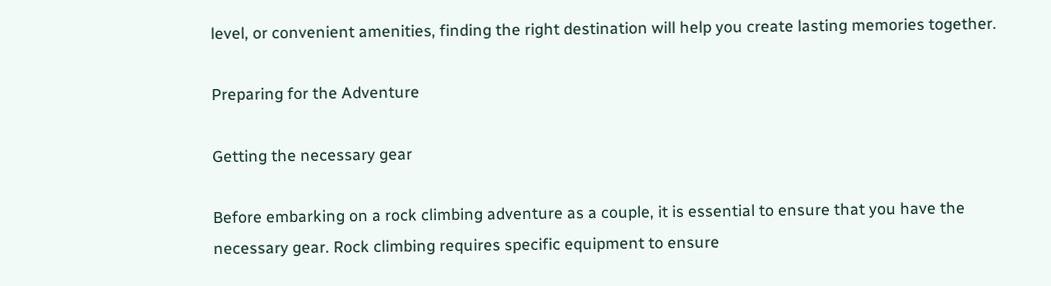level, or convenient amenities, finding the right destination will help you create lasting memories together.

Preparing for the Adventure

Getting the necessary gear

Before embarking on a rock climbing adventure as a couple, it is essential to ensure that you have the necessary gear. Rock climbing requires specific equipment to ensure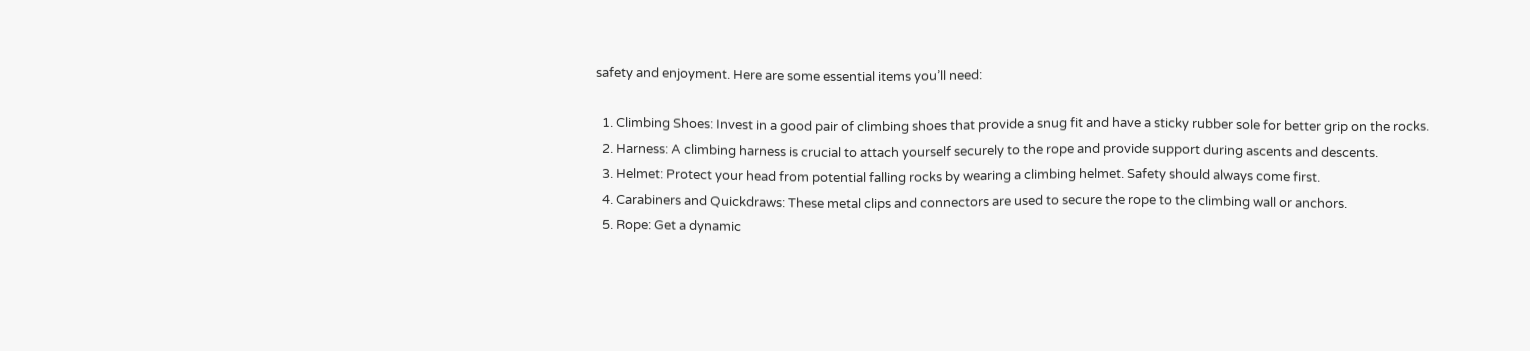safety and enjoyment. Here are some essential items you’ll need:

  1. Climbing Shoes: Invest in a good pair of climbing shoes that provide a snug fit and have a sticky rubber sole for better grip on the rocks.
  2. Harness: A climbing harness is crucial to attach yourself securely to the rope and provide support during ascents and descents.
  3. Helmet: Protect your head from potential falling rocks by wearing a climbing helmet. Safety should always come first.
  4. Carabiners and Quickdraws: These metal clips and connectors are used to secure the rope to the climbing wall or anchors.
  5. Rope: Get a dynamic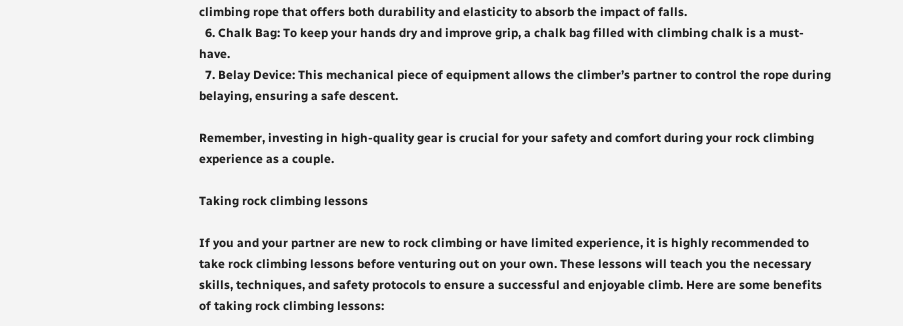climbing rope that offers both durability and elasticity to absorb the impact of falls.
  6. Chalk Bag: To keep your hands dry and improve grip, a chalk bag filled with climbing chalk is a must-have.
  7. Belay Device: This mechanical piece of equipment allows the climber’s partner to control the rope during belaying, ensuring a safe descent.

Remember, investing in high-quality gear is crucial for your safety and comfort during your rock climbing experience as a couple.

Taking rock climbing lessons

If you and your partner are new to rock climbing or have limited experience, it is highly recommended to take rock climbing lessons before venturing out on your own. These lessons will teach you the necessary skills, techniques, and safety protocols to ensure a successful and enjoyable climb. Here are some benefits of taking rock climbing lessons: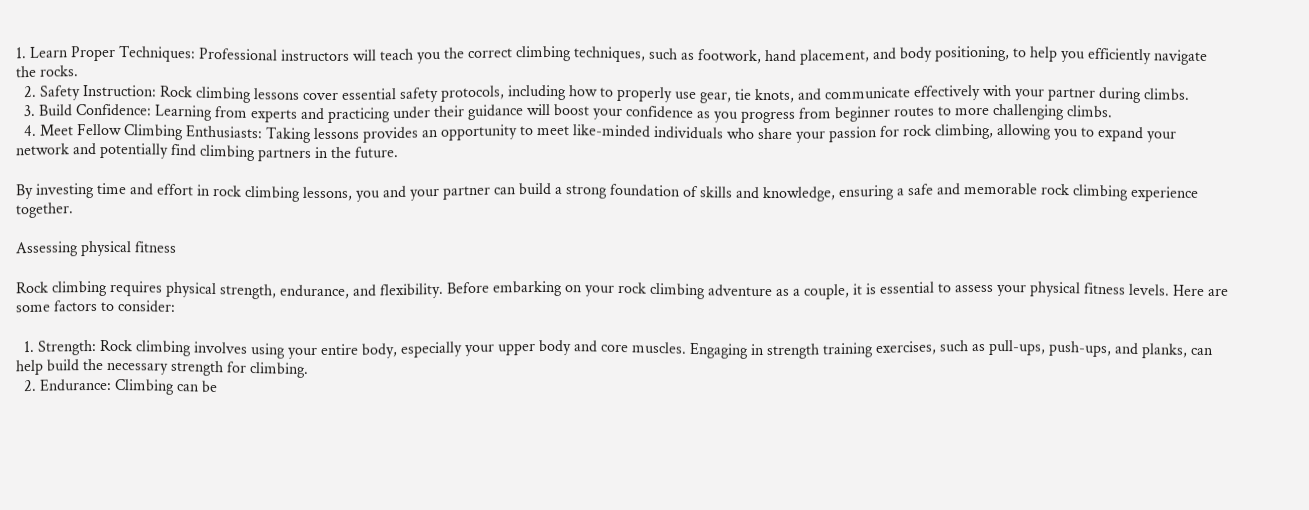1. Learn Proper Techniques: Professional instructors will teach you the correct climbing techniques, such as footwork, hand placement, and body positioning, to help you efficiently navigate the rocks.
  2. Safety Instruction: Rock climbing lessons cover essential safety protocols, including how to properly use gear, tie knots, and communicate effectively with your partner during climbs.
  3. Build Confidence: Learning from experts and practicing under their guidance will boost your confidence as you progress from beginner routes to more challenging climbs.
  4. Meet Fellow Climbing Enthusiasts: Taking lessons provides an opportunity to meet like-minded individuals who share your passion for rock climbing, allowing you to expand your network and potentially find climbing partners in the future.

By investing time and effort in rock climbing lessons, you and your partner can build a strong foundation of skills and knowledge, ensuring a safe and memorable rock climbing experience together.

Assessing physical fitness

Rock climbing requires physical strength, endurance, and flexibility. Before embarking on your rock climbing adventure as a couple, it is essential to assess your physical fitness levels. Here are some factors to consider:

  1. Strength: Rock climbing involves using your entire body, especially your upper body and core muscles. Engaging in strength training exercises, such as pull-ups, push-ups, and planks, can help build the necessary strength for climbing.
  2. Endurance: Climbing can be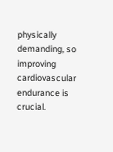physically demanding, so improving cardiovascular endurance is crucial.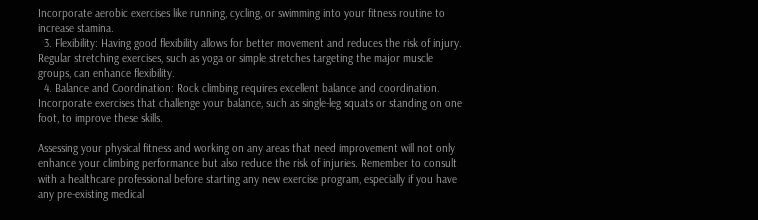Incorporate aerobic exercises like running, cycling, or swimming into your fitness routine to increase stamina.
  3. Flexibility: Having good flexibility allows for better movement and reduces the risk of injury. Regular stretching exercises, such as yoga or simple stretches targeting the major muscle groups, can enhance flexibility.
  4. Balance and Coordination: Rock climbing requires excellent balance and coordination. Incorporate exercises that challenge your balance, such as single-leg squats or standing on one foot, to improve these skills.

Assessing your physical fitness and working on any areas that need improvement will not only enhance your climbing performance but also reduce the risk of injuries. Remember to consult with a healthcare professional before starting any new exercise program, especially if you have any pre-existing medical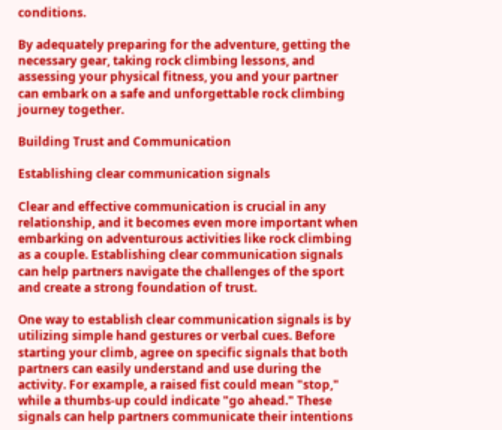conditions.

By adequately preparing for the adventure, getting the necessary gear, taking rock climbing lessons, and assessing your physical fitness, you and your partner can embark on a safe and unforgettable rock climbing journey together.

Building Trust and Communication

Establishing clear communication signals

Clear and effective communication is crucial in any relationship, and it becomes even more important when embarking on adventurous activities like rock climbing as a couple. Establishing clear communication signals can help partners navigate the challenges of the sport and create a strong foundation of trust.

One way to establish clear communication signals is by utilizing simple hand gestures or verbal cues. Before starting your climb, agree on specific signals that both partners can easily understand and use during the activity. For example, a raised fist could mean "stop," while a thumbs-up could indicate "go ahead." These signals can help partners communicate their intentions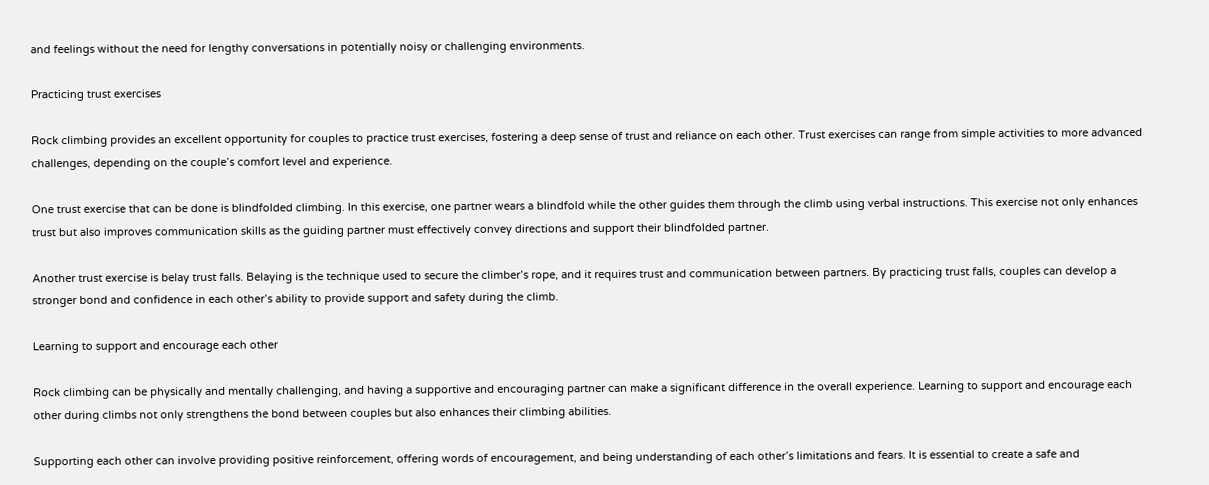and feelings without the need for lengthy conversations in potentially noisy or challenging environments.

Practicing trust exercises

Rock climbing provides an excellent opportunity for couples to practice trust exercises, fostering a deep sense of trust and reliance on each other. Trust exercises can range from simple activities to more advanced challenges, depending on the couple’s comfort level and experience.

One trust exercise that can be done is blindfolded climbing. In this exercise, one partner wears a blindfold while the other guides them through the climb using verbal instructions. This exercise not only enhances trust but also improves communication skills as the guiding partner must effectively convey directions and support their blindfolded partner.

Another trust exercise is belay trust falls. Belaying is the technique used to secure the climber’s rope, and it requires trust and communication between partners. By practicing trust falls, couples can develop a stronger bond and confidence in each other’s ability to provide support and safety during the climb.

Learning to support and encourage each other

Rock climbing can be physically and mentally challenging, and having a supportive and encouraging partner can make a significant difference in the overall experience. Learning to support and encourage each other during climbs not only strengthens the bond between couples but also enhances their climbing abilities.

Supporting each other can involve providing positive reinforcement, offering words of encouragement, and being understanding of each other’s limitations and fears. It is essential to create a safe and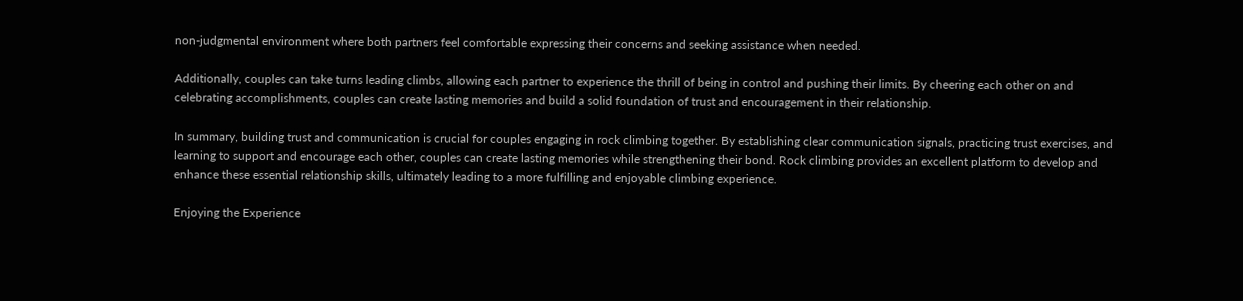non-judgmental environment where both partners feel comfortable expressing their concerns and seeking assistance when needed.

Additionally, couples can take turns leading climbs, allowing each partner to experience the thrill of being in control and pushing their limits. By cheering each other on and celebrating accomplishments, couples can create lasting memories and build a solid foundation of trust and encouragement in their relationship.

In summary, building trust and communication is crucial for couples engaging in rock climbing together. By establishing clear communication signals, practicing trust exercises, and learning to support and encourage each other, couples can create lasting memories while strengthening their bond. Rock climbing provides an excellent platform to develop and enhance these essential relationship skills, ultimately leading to a more fulfilling and enjoyable climbing experience.

Enjoying the Experience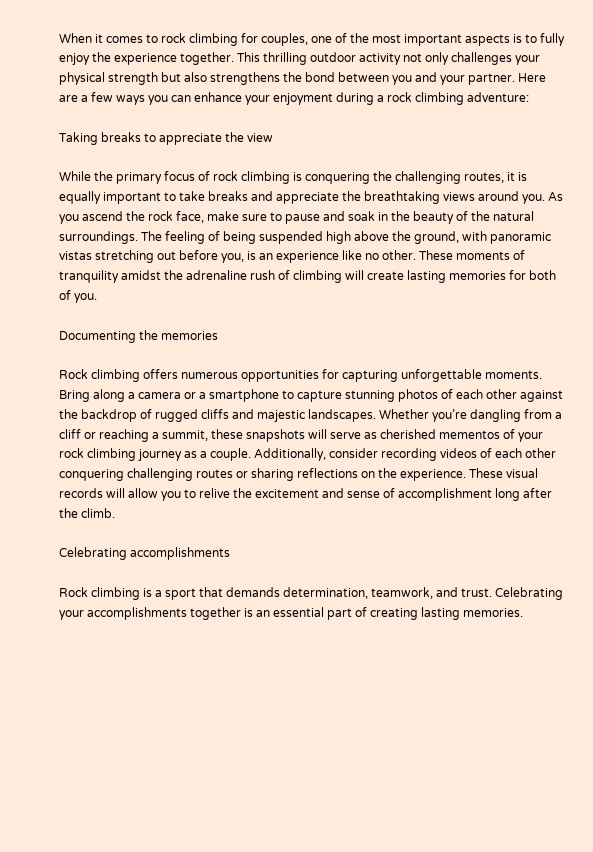When it comes to rock climbing for couples, one of the most important aspects is to fully enjoy the experience together. This thrilling outdoor activity not only challenges your physical strength but also strengthens the bond between you and your partner. Here are a few ways you can enhance your enjoyment during a rock climbing adventure:

Taking breaks to appreciate the view

While the primary focus of rock climbing is conquering the challenging routes, it is equally important to take breaks and appreciate the breathtaking views around you. As you ascend the rock face, make sure to pause and soak in the beauty of the natural surroundings. The feeling of being suspended high above the ground, with panoramic vistas stretching out before you, is an experience like no other. These moments of tranquility amidst the adrenaline rush of climbing will create lasting memories for both of you.

Documenting the memories

Rock climbing offers numerous opportunities for capturing unforgettable moments. Bring along a camera or a smartphone to capture stunning photos of each other against the backdrop of rugged cliffs and majestic landscapes. Whether you’re dangling from a cliff or reaching a summit, these snapshots will serve as cherished mementos of your rock climbing journey as a couple. Additionally, consider recording videos of each other conquering challenging routes or sharing reflections on the experience. These visual records will allow you to relive the excitement and sense of accomplishment long after the climb.

Celebrating accomplishments

Rock climbing is a sport that demands determination, teamwork, and trust. Celebrating your accomplishments together is an essential part of creating lasting memories.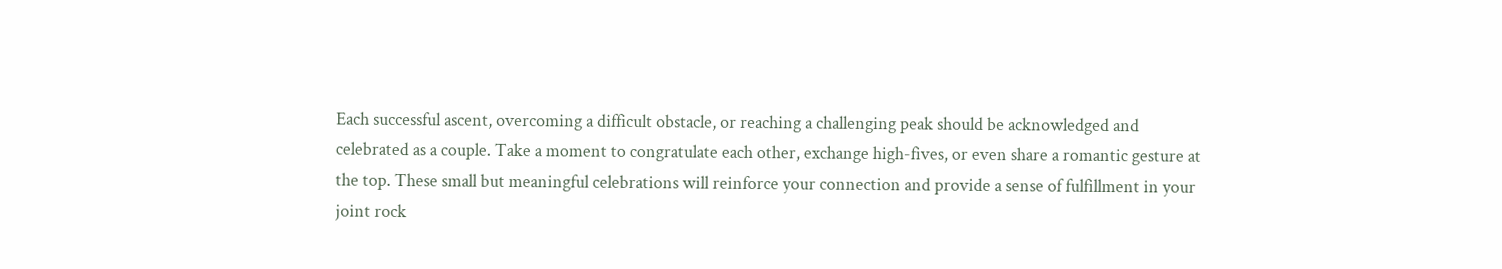Each successful ascent, overcoming a difficult obstacle, or reaching a challenging peak should be acknowledged and celebrated as a couple. Take a moment to congratulate each other, exchange high-fives, or even share a romantic gesture at the top. These small but meaningful celebrations will reinforce your connection and provide a sense of fulfillment in your joint rock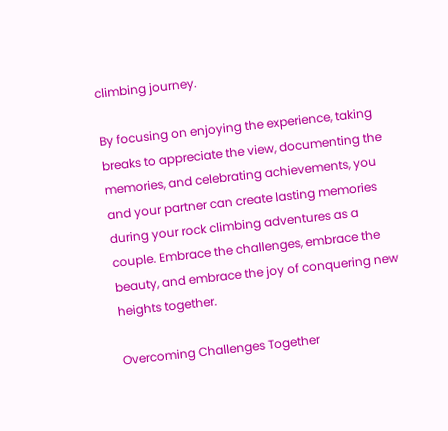climbing journey.

By focusing on enjoying the experience, taking breaks to appreciate the view, documenting the memories, and celebrating achievements, you and your partner can create lasting memories during your rock climbing adventures as a couple. Embrace the challenges, embrace the beauty, and embrace the joy of conquering new heights together.

Overcoming Challenges Together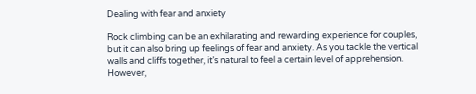Dealing with fear and anxiety

Rock climbing can be an exhilarating and rewarding experience for couples, but it can also bring up feelings of fear and anxiety. As you tackle the vertical walls and cliffs together, it’s natural to feel a certain level of apprehension. However,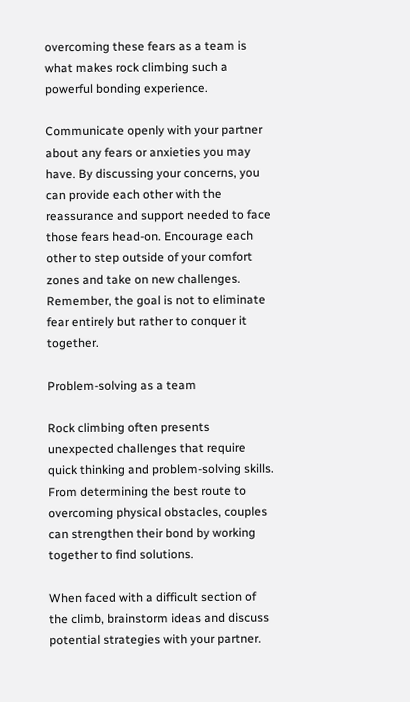overcoming these fears as a team is what makes rock climbing such a powerful bonding experience.

Communicate openly with your partner about any fears or anxieties you may have. By discussing your concerns, you can provide each other with the reassurance and support needed to face those fears head-on. Encourage each other to step outside of your comfort zones and take on new challenges. Remember, the goal is not to eliminate fear entirely but rather to conquer it together.

Problem-solving as a team

Rock climbing often presents unexpected challenges that require quick thinking and problem-solving skills. From determining the best route to overcoming physical obstacles, couples can strengthen their bond by working together to find solutions.

When faced with a difficult section of the climb, brainstorm ideas and discuss potential strategies with your partner.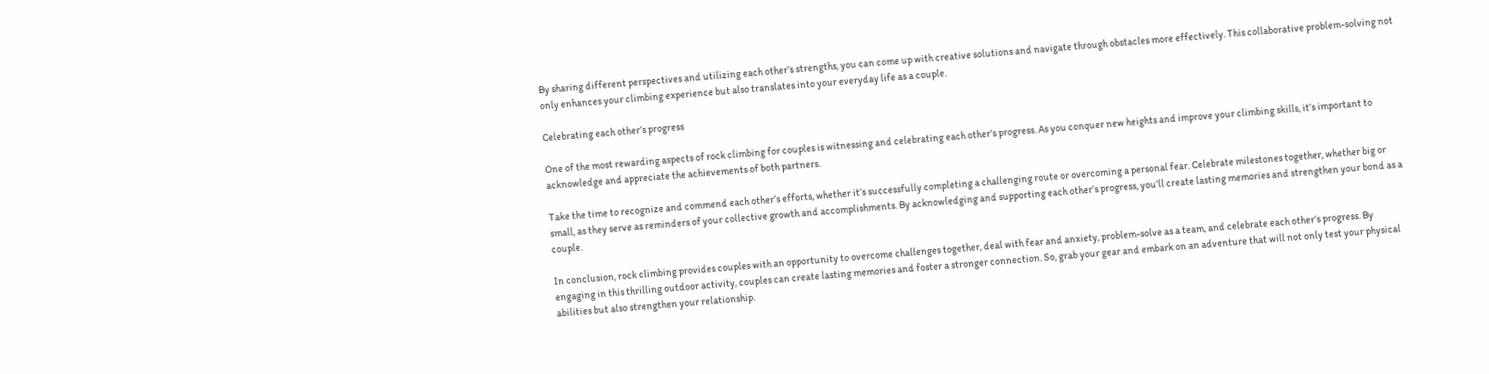By sharing different perspectives and utilizing each other’s strengths, you can come up with creative solutions and navigate through obstacles more effectively. This collaborative problem-solving not only enhances your climbing experience but also translates into your everyday life as a couple.

Celebrating each other’s progress

One of the most rewarding aspects of rock climbing for couples is witnessing and celebrating each other’s progress. As you conquer new heights and improve your climbing skills, it’s important to acknowledge and appreciate the achievements of both partners.

Take the time to recognize and commend each other’s efforts, whether it’s successfully completing a challenging route or overcoming a personal fear. Celebrate milestones together, whether big or small, as they serve as reminders of your collective growth and accomplishments. By acknowledging and supporting each other’s progress, you’ll create lasting memories and strengthen your bond as a couple.

In conclusion, rock climbing provides couples with an opportunity to overcome challenges together, deal with fear and anxiety, problem-solve as a team, and celebrate each other’s progress. By engaging in this thrilling outdoor activity, couples can create lasting memories and foster a stronger connection. So, grab your gear and embark on an adventure that will not only test your physical abilities but also strengthen your relationship.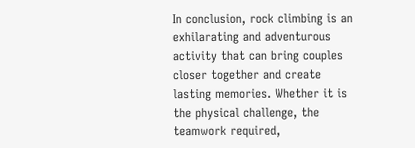In conclusion, rock climbing is an exhilarating and adventurous activity that can bring couples closer together and create lasting memories. Whether it is the physical challenge, the teamwork required,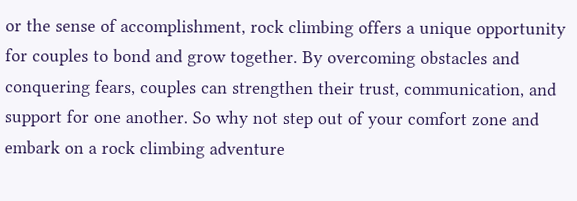or the sense of accomplishment, rock climbing offers a unique opportunity for couples to bond and grow together. By overcoming obstacles and conquering fears, couples can strengthen their trust, communication, and support for one another. So why not step out of your comfort zone and embark on a rock climbing adventure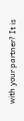with your partner? It is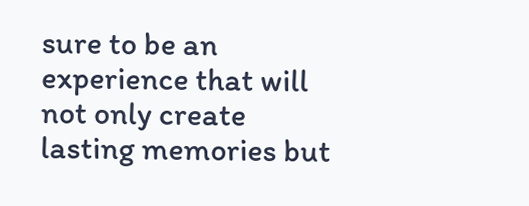sure to be an experience that will not only create lasting memories but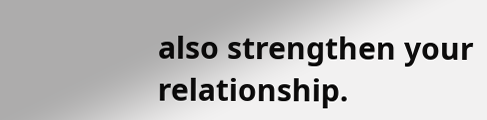also strengthen your relationship.